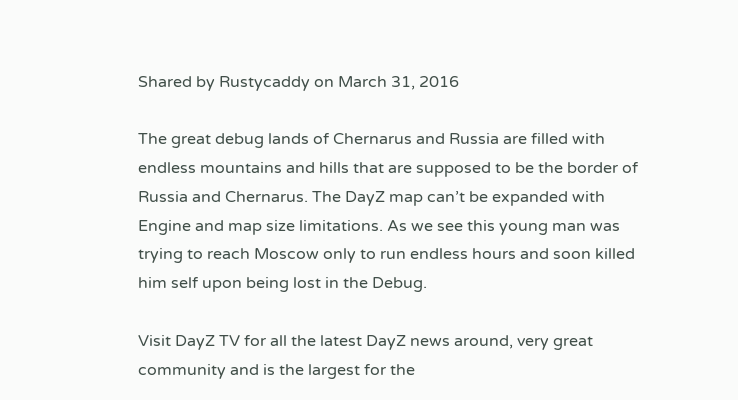Shared by Rustycaddy on March 31, 2016

The great debug lands of Chernarus and Russia are filled with endless mountains and hills that are supposed to be the border of Russia and Chernarus. The DayZ map can’t be expanded with Engine and map size limitations. As we see this young man was trying to reach Moscow only to run endless hours and soon killed him self upon being lost in the Debug.

Visit DayZ TV for all the latest DayZ news around, very great community and is the largest for the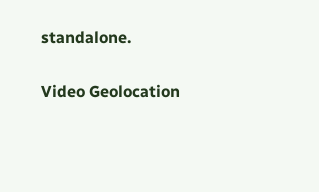standalone.

Video Geolocation